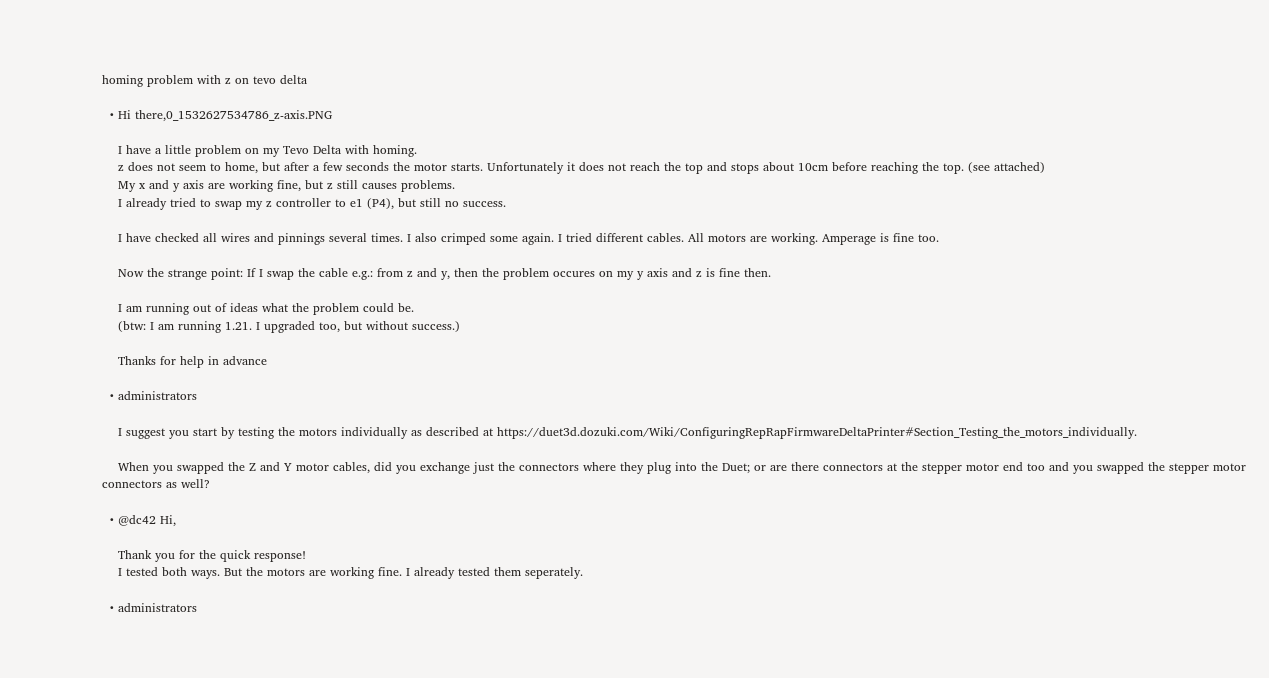homing problem with z on tevo delta

  • Hi there,0_1532627534786_z-axis.PNG

    I have a little problem on my Tevo Delta with homing.
    z does not seem to home, but after a few seconds the motor starts. Unfortunately it does not reach the top and stops about 10cm before reaching the top. (see attached)
    My x and y axis are working fine, but z still causes problems.
    I already tried to swap my z controller to e1 (P4), but still no success.

    I have checked all wires and pinnings several times. I also crimped some again. I tried different cables. All motors are working. Amperage is fine too.

    Now the strange point: If I swap the cable e.g.: from z and y, then the problem occures on my y axis and z is fine then.

    I am running out of ideas what the problem could be.
    (btw: I am running 1.21. I upgraded too, but without success.)

    Thanks for help in advance

  • administrators

    I suggest you start by testing the motors individually as described at https://duet3d.dozuki.com/Wiki/ConfiguringRepRapFirmwareDeltaPrinter#Section_Testing_the_motors_individually.

    When you swapped the Z and Y motor cables, did you exchange just the connectors where they plug into the Duet; or are there connectors at the stepper motor end too and you swapped the stepper motor connectors as well?

  • @dc42 Hi,

    Thank you for the quick response!
    I tested both ways. But the motors are working fine. I already tested them seperately.

  • administrators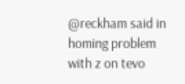@reckham said in homing problem with z on tevo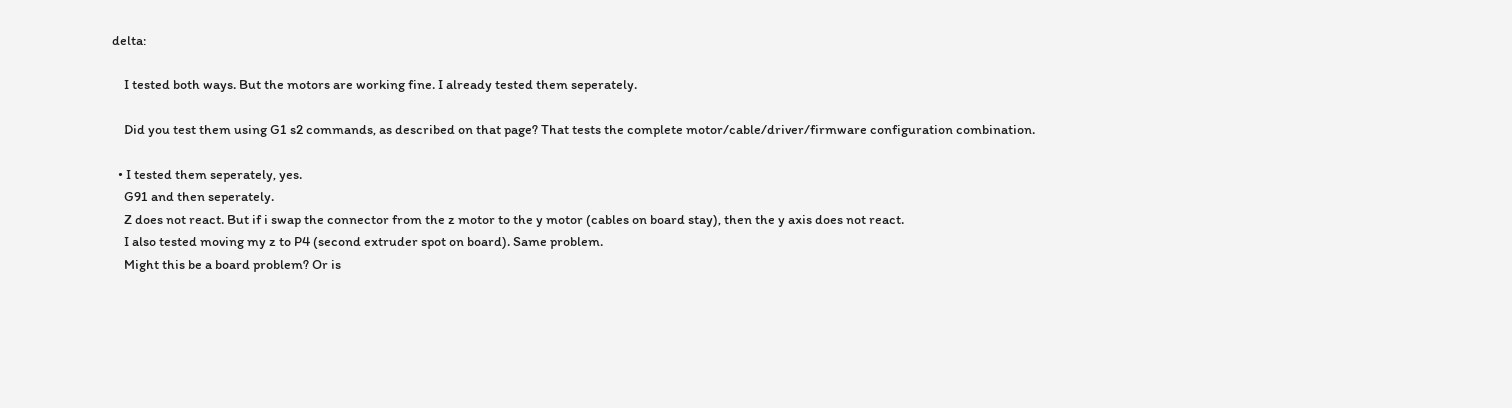delta:

    I tested both ways. But the motors are working fine. I already tested them seperately.

    Did you test them using G1 s2 commands, as described on that page? That tests the complete motor/cable/driver/firmware configuration combination.

  • I tested them seperately, yes.
    G91 and then seperately.
    Z does not react. But if i swap the connector from the z motor to the y motor (cables on board stay), then the y axis does not react.
    I also tested moving my z to P4 (second extruder spot on board). Same problem.
    Might this be a board problem? Or is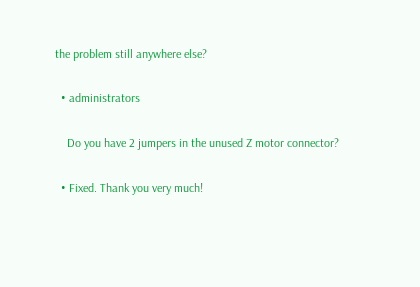the problem still anywhere else?

  • administrators

    Do you have 2 jumpers in the unused Z motor connector?

  • Fixed. Thank you very much!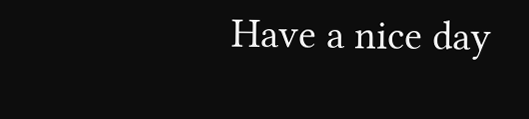Have a nice day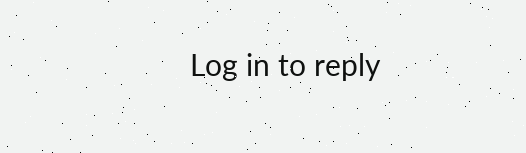Log in to reply